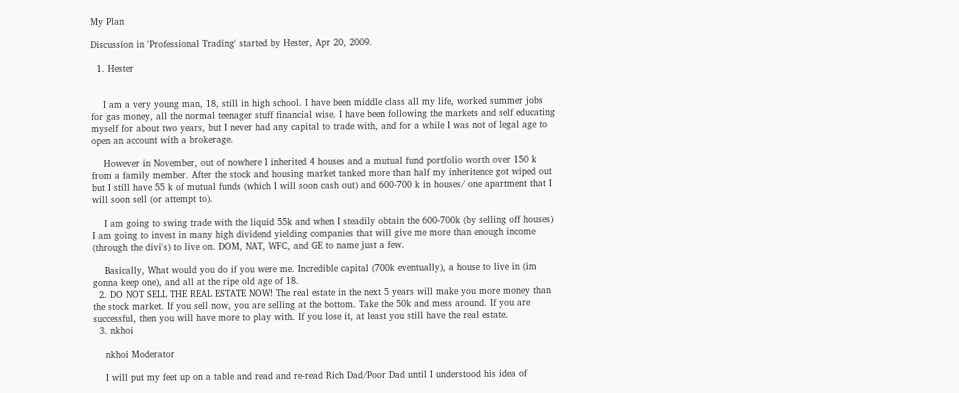My Plan

Discussion in 'Professional Trading' started by Hester, Apr 20, 2009.

  1. Hester


    I am a very young man, 18, still in high school. I have been middle class all my life, worked summer jobs for gas money, all the normal teenager stuff financial wise. I have been following the markets and self educating myself for about two years, but I never had any capital to trade with, and for a while I was not of legal age to open an account with a brokerage.

    However in November, out of nowhere I inherited 4 houses and a mutual fund portfolio worth over 150 k from a family member. After the stock and housing market tanked more than half my inheritence got wiped out but I still have 55 k of mutual funds (which I will soon cash out) and 600-700 k in houses/ one apartment that I will soon sell (or attempt to).

    I am going to swing trade with the liquid 55k and when I steadily obtain the 600-700k (by selling off houses) I am going to invest in many high dividend yielding companies that will give me more than enough income (through the divi's) to live on. DOM, NAT, WFC, and GE to name just a few.

    Basically, What would you do if you were me. Incredible capital (700k eventually), a house to live in (im gonna keep one), and all at the ripe old age of 18.
  2. DO NOT SELL THE REAL ESTATE NOW! The real estate in the next 5 years will make you more money than the stock market. If you sell now, you are selling at the bottom. Take the 50k and mess around. If you are successful, then you will have more to play with. If you lose it, at least you still have the real estate.
  3. nkhoi

    nkhoi Moderator

    I will put my feet up on a table and read and re-read Rich Dad/Poor Dad until I understood his idea of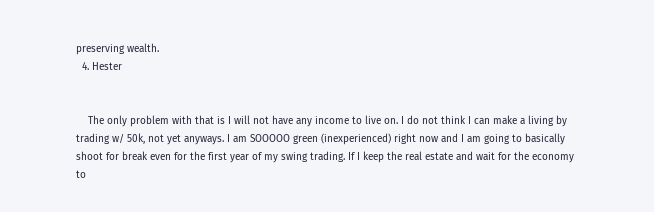preserving wealth.
  4. Hester


    The only problem with that is I will not have any income to live on. I do not think I can make a living by trading w/ 50k, not yet anyways. I am SOOOOO green (inexperienced) right now and I am going to basically shoot for break even for the first year of my swing trading. If I keep the real estate and wait for the economy to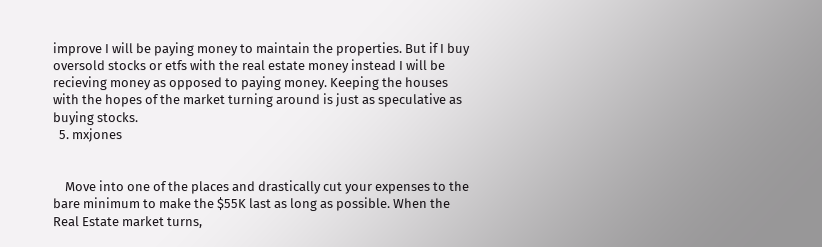improve I will be paying money to maintain the properties. But if I buy oversold stocks or etfs with the real estate money instead I will be recieving money as opposed to paying money. Keeping the houses with the hopes of the market turning around is just as speculative as buying stocks.
  5. mxjones


    Move into one of the places and drastically cut your expenses to the bare minimum to make the $55K last as long as possible. When the Real Estate market turns,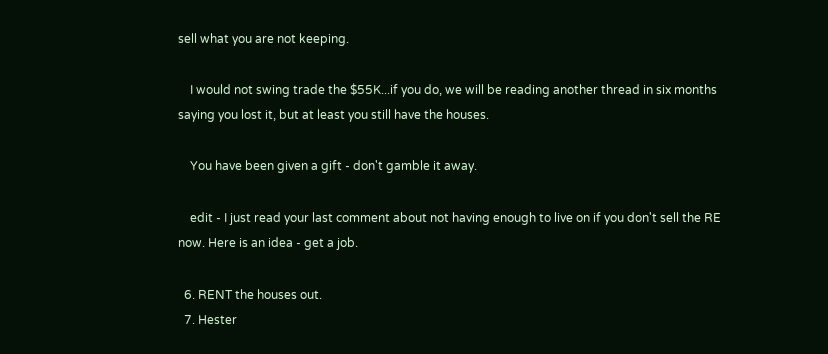sell what you are not keeping.

    I would not swing trade the $55K...if you do, we will be reading another thread in six months saying you lost it, but at least you still have the houses.

    You have been given a gift - don't gamble it away.

    edit - I just read your last comment about not having enough to live on if you don't sell the RE now. Here is an idea - get a job.

  6. RENT the houses out.
  7. Hester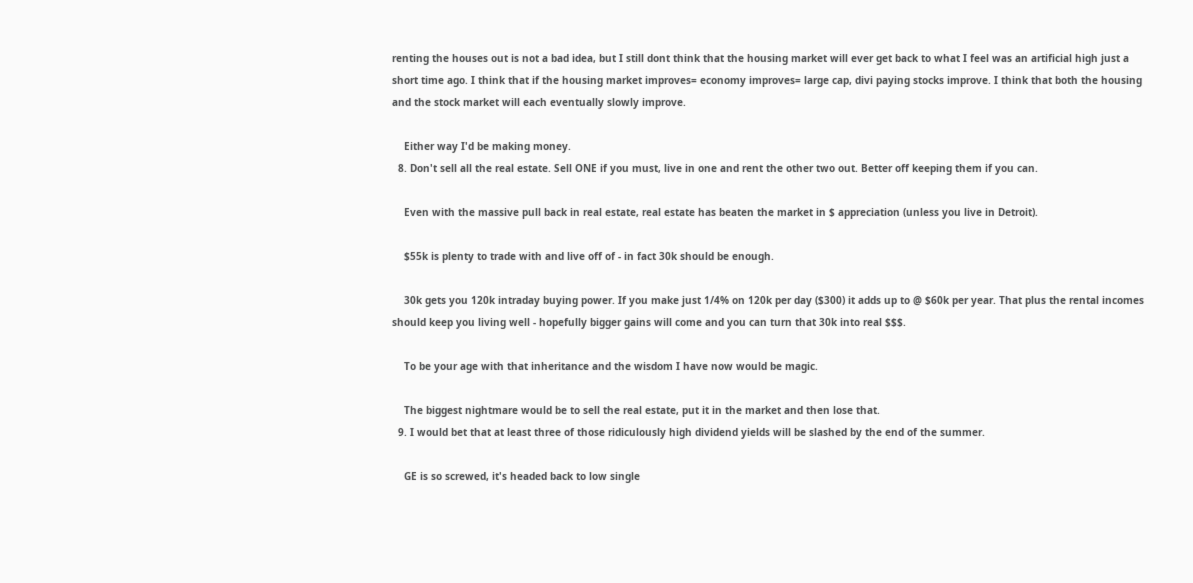renting the houses out is not a bad idea, but I still dont think that the housing market will ever get back to what I feel was an artificial high just a short time ago. I think that if the housing market improves= economy improves= large cap, divi paying stocks improve. I think that both the housing and the stock market will each eventually slowly improve.

    Either way I'd be making money.
  8. Don't sell all the real estate. Sell ONE if you must, live in one and rent the other two out. Better off keeping them if you can.

    Even with the massive pull back in real estate, real estate has beaten the market in $ appreciation (unless you live in Detroit).

    $55k is plenty to trade with and live off of - in fact 30k should be enough.

    30k gets you 120k intraday buying power. If you make just 1/4% on 120k per day ($300) it adds up to @ $60k per year. That plus the rental incomes should keep you living well - hopefully bigger gains will come and you can turn that 30k into real $$$.

    To be your age with that inheritance and the wisdom I have now would be magic.

    The biggest nightmare would be to sell the real estate, put it in the market and then lose that.
  9. I would bet that at least three of those ridiculously high dividend yields will be slashed by the end of the summer.

    GE is so screwed, it's headed back to low single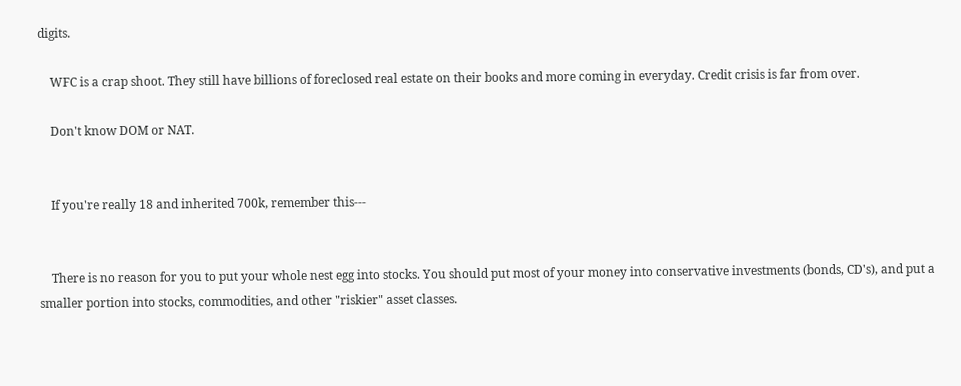digits.

    WFC is a crap shoot. They still have billions of foreclosed real estate on their books and more coming in everyday. Credit crisis is far from over.

    Don't know DOM or NAT.


    If you're really 18 and inherited 700k, remember this---


    There is no reason for you to put your whole nest egg into stocks. You should put most of your money into conservative investments (bonds, CD's), and put a smaller portion into stocks, commodities, and other "riskier" asset classes.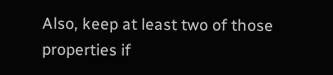Also, keep at least two of those properties if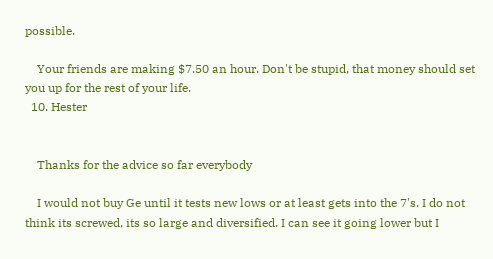possible.

    Your friends are making $7.50 an hour. Don't be stupid, that money should set you up for the rest of your life.
  10. Hester


    Thanks for the advice so far everybody

    I would not buy Ge until it tests new lows or at least gets into the 7's. I do not think its screwed, its so large and diversified. I can see it going lower but I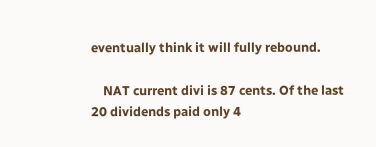eventually think it will fully rebound.

    NAT current divi is 87 cents. Of the last 20 dividends paid only 4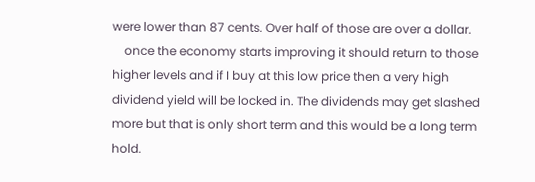were lower than 87 cents. Over half of those are over a dollar.
    once the economy starts improving it should return to those higher levels and if I buy at this low price then a very high dividend yield will be locked in. The dividends may get slashed more but that is only short term and this would be a long term hold.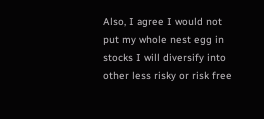Also, I agree I would not put my whole nest egg in stocks I will diversify into other less risky or risk free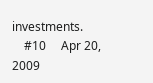investments.
    #10     Apr 20, 2009